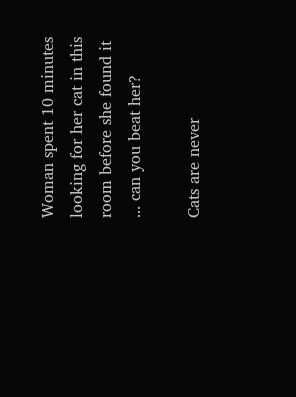Woman spent 10 minutes looking for her cat in this room before she found it ... can you beat her?

Cats are never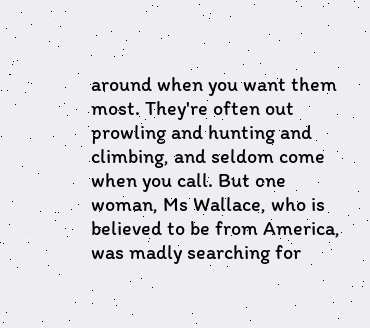around when you want them most. They're often out prowling and hunting and climbing, and seldom come when you call. But one woman, Ms Wallace, who is believed to be from America, was madly searching for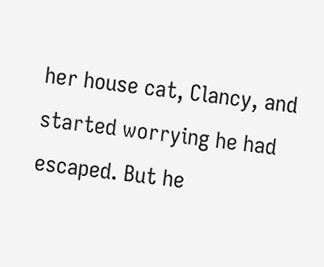her house cat, Clancy, and started worrying he had escaped. But he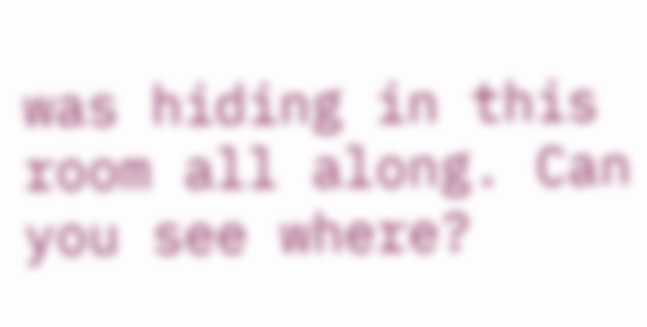was hiding in this room all along. Can you see where?